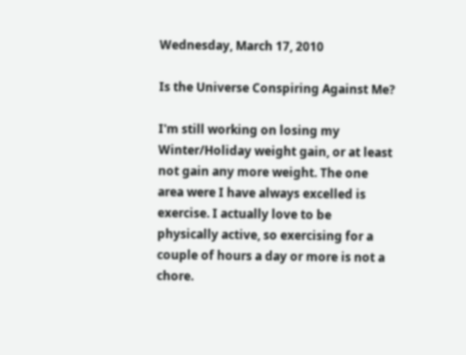Wednesday, March 17, 2010

Is the Universe Conspiring Against Me?

I'm still working on losing my Winter/Holiday weight gain, or at least not gain any more weight. The one area were I have always excelled is exercise. I actually love to be physically active, so exercising for a couple of hours a day or more is not a chore.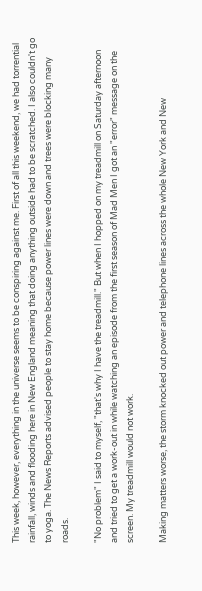This week, however, everything in the universe seems to be conspiring against me. First of all this weekend, we had torrential rainfall, winds and flooding here in New England meaning that doing anything outside had to be scratched. I also couldn't go to yoga. The News Reports advised people to stay home because power lines were down and trees were blocking many roads.

"No problem" I said to myself, "that's why I have the treadmill." But when I hopped on my treadmill on Saturday afternoon and tried to get a work-out in while watching an episode from the first season of Mad Men I got an "error" message on the screen. My treadmill would not work.

Making matters worse, the storm knocked out power and telephone lines across the whole New York and New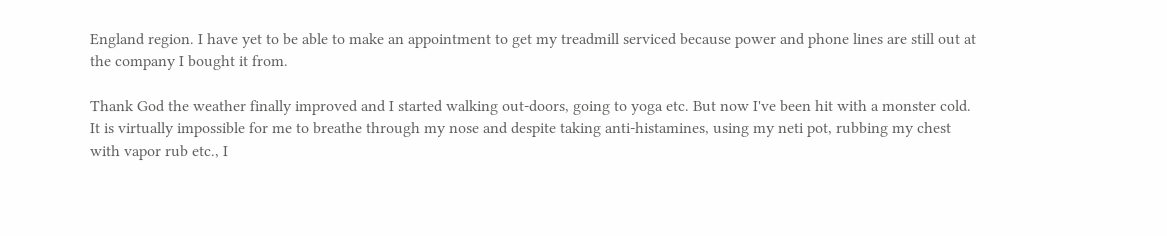England region. I have yet to be able to make an appointment to get my treadmill serviced because power and phone lines are still out at the company I bought it from.

Thank God the weather finally improved and I started walking out-doors, going to yoga etc. But now I've been hit with a monster cold. It is virtually impossible for me to breathe through my nose and despite taking anti-histamines, using my neti pot, rubbing my chest with vapor rub etc., I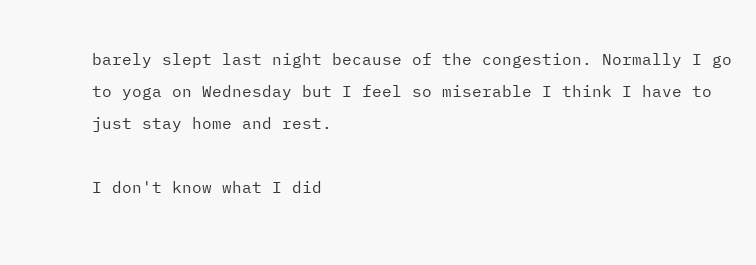barely slept last night because of the congestion. Normally I go to yoga on Wednesday but I feel so miserable I think I have to just stay home and rest.

I don't know what I did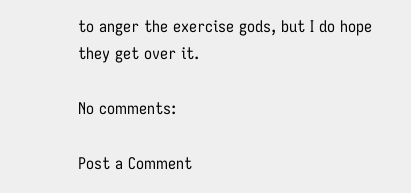to anger the exercise gods, but I do hope they get over it.

No comments:

Post a Comment